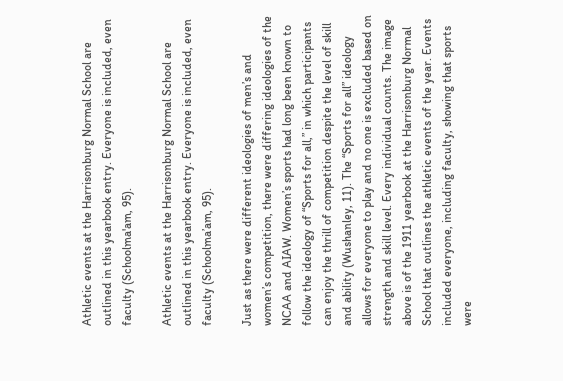Athletic events at the Harrisonburg Normal School are outlined in this yearbook entry. Everyone is included, even faculty (Schoolma'am, 95).

Athletic events at the Harrisonburg Normal School are outlined in this yearbook entry. Everyone is included, even faculty (Schoolma’am, 95).

Just as there were different ideologies of men’s and women’s competition, there were differing ideologies of the NCAA and AIAW. Women’s sports had long been known to follow the ideology of “Sports for all,” in which participants can enjoy the thrill of competition despite the level of skill and ability (Wushanley, 11). The “Sports for all” ideology allows for everyone to play and no one is excluded based on strength and skill level. Every individual counts. The image above is of the 1911 yearbook at the Harrisonburg Normal School that outlines the athletic events of the year. Events included everyone, including faculty, showing that sports were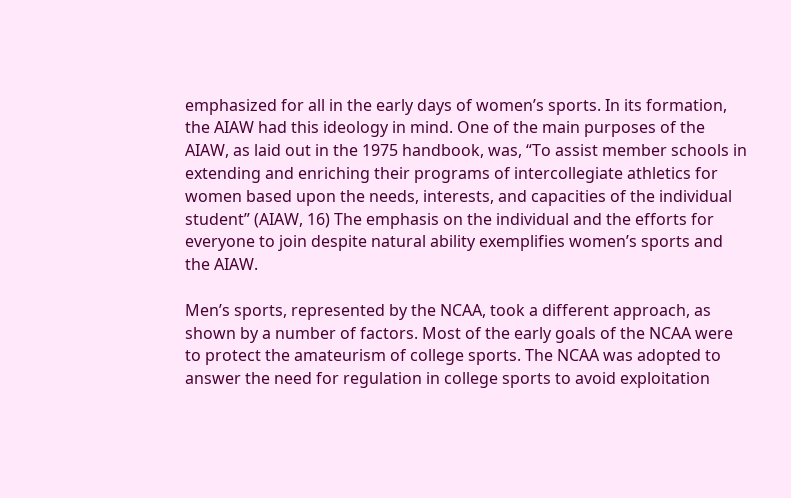emphasized for all in the early days of women’s sports. In its formation, the AIAW had this ideology in mind. One of the main purposes of the AIAW, as laid out in the 1975 handbook, was, “To assist member schools in extending and enriching their programs of intercollegiate athletics for women based upon the needs, interests, and capacities of the individual student” (AIAW, 16) The emphasis on the individual and the efforts for everyone to join despite natural ability exemplifies women’s sports and the AIAW.

Men’s sports, represented by the NCAA, took a different approach, as shown by a number of factors. Most of the early goals of the NCAA were to protect the amateurism of college sports. The NCAA was adopted to answer the need for regulation in college sports to avoid exploitation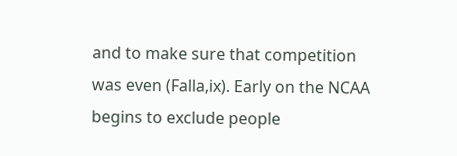and to make sure that competition was even (Falla,ix). Early on the NCAA begins to exclude people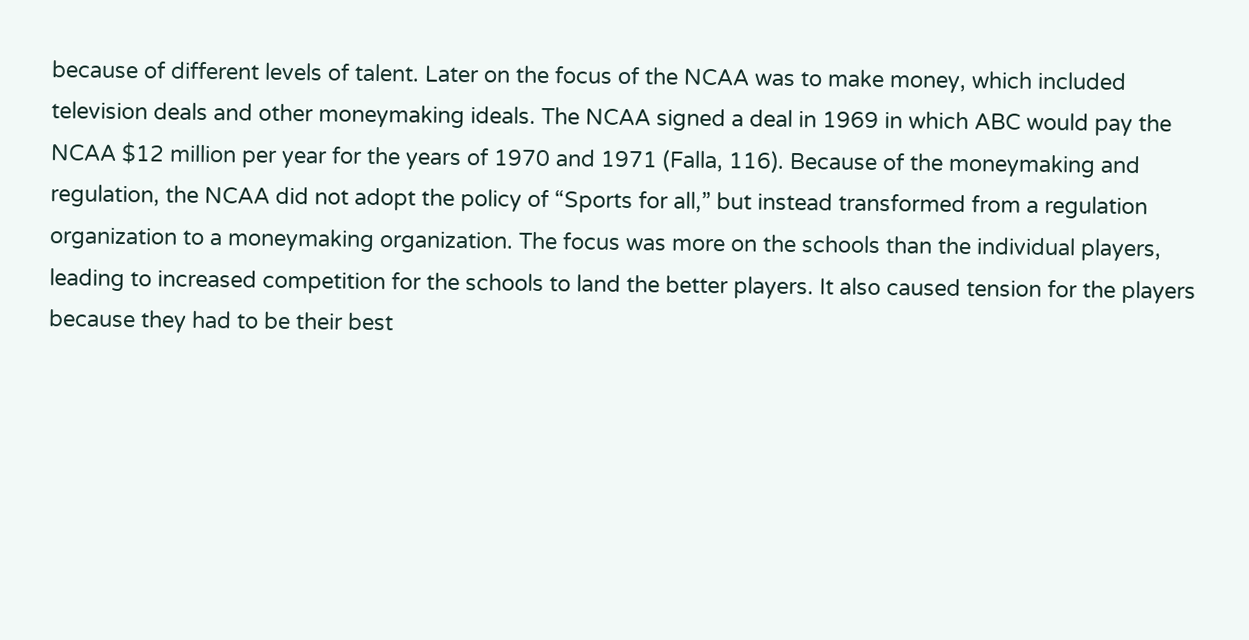because of different levels of talent. Later on the focus of the NCAA was to make money, which included television deals and other moneymaking ideals. The NCAA signed a deal in 1969 in which ABC would pay the NCAA $12 million per year for the years of 1970 and 1971 (Falla, 116). Because of the moneymaking and regulation, the NCAA did not adopt the policy of “Sports for all,” but instead transformed from a regulation organization to a moneymaking organization. The focus was more on the schools than the individual players, leading to increased competition for the schools to land the better players. It also caused tension for the players because they had to be their best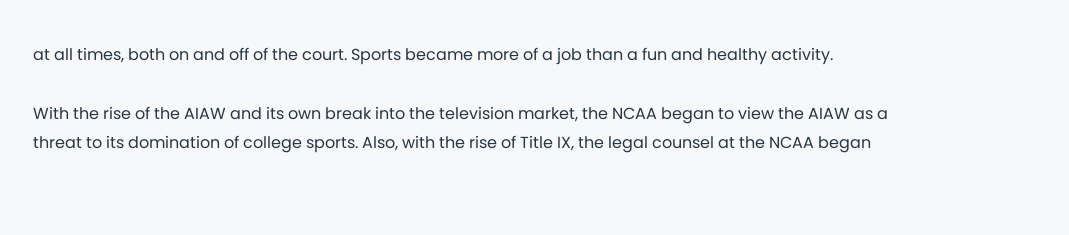at all times, both on and off of the court. Sports became more of a job than a fun and healthy activity.

With the rise of the AIAW and its own break into the television market, the NCAA began to view the AIAW as a threat to its domination of college sports. Also, with the rise of Title IX, the legal counsel at the NCAA began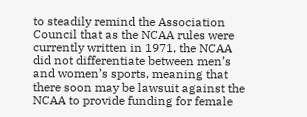to steadily remind the Association Council that as the NCAA rules were currently written in 1971, the NCAA did not differentiate between men’s and women’s sports, meaning that there soon may be lawsuit against the NCAA to provide funding for female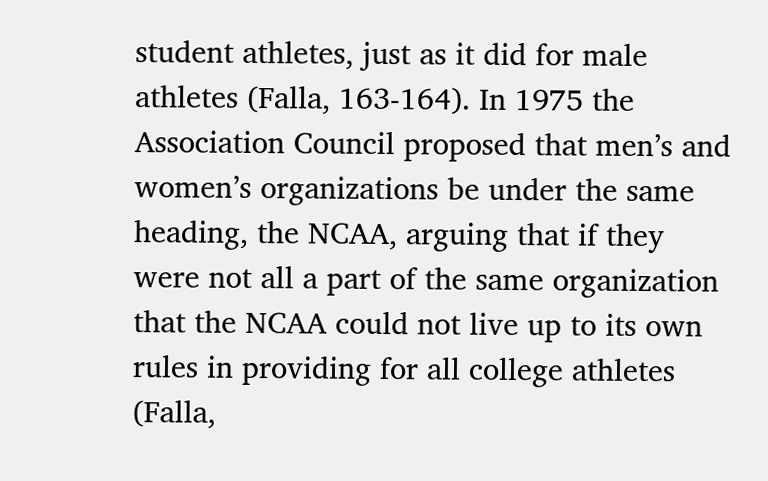student athletes, just as it did for male athletes (Falla, 163-164). In 1975 the Association Council proposed that men’s and women’s organizations be under the same heading, the NCAA, arguing that if they were not all a part of the same organization that the NCAA could not live up to its own rules in providing for all college athletes (Falla,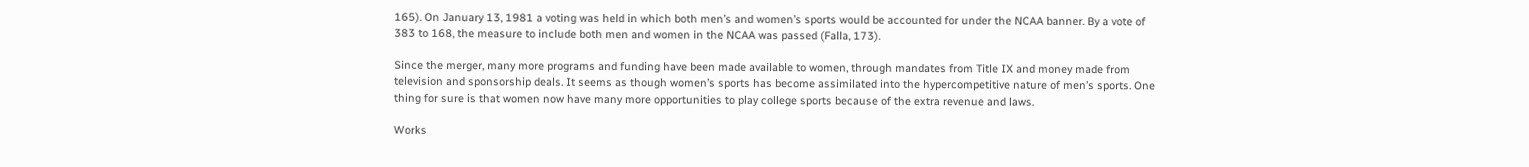165). On January 13, 1981 a voting was held in which both men’s and women’s sports would be accounted for under the NCAA banner. By a vote of 383 to 168, the measure to include both men and women in the NCAA was passed (Falla, 173).

Since the merger, many more programs and funding have been made available to women, through mandates from Title IX and money made from television and sponsorship deals. It seems as though women’s sports has become assimilated into the hypercompetitive nature of men’s sports. One thing for sure is that women now have many more opportunities to play college sports because of the extra revenue and laws.

Works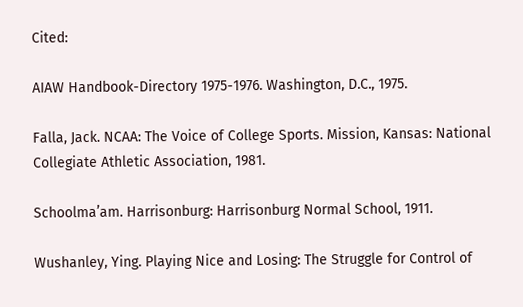Cited:

AIAW Handbook-Directory 1975-1976. Washington, D.C., 1975.

Falla, Jack. NCAA: The Voice of College Sports. Mission, Kansas: National Collegiate Athletic Association, 1981.

Schoolma’am. Harrisonburg: Harrisonburg Normal School, 1911.

Wushanley, Ying. Playing Nice and Losing: The Struggle for Control of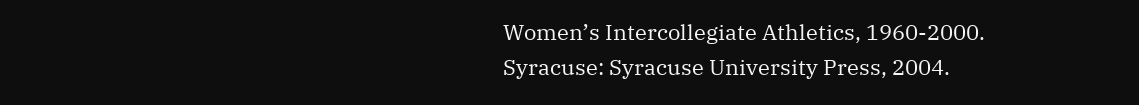Women’s Intercollegiate Athletics, 1960-2000.  Syracuse: Syracuse University Press, 2004.